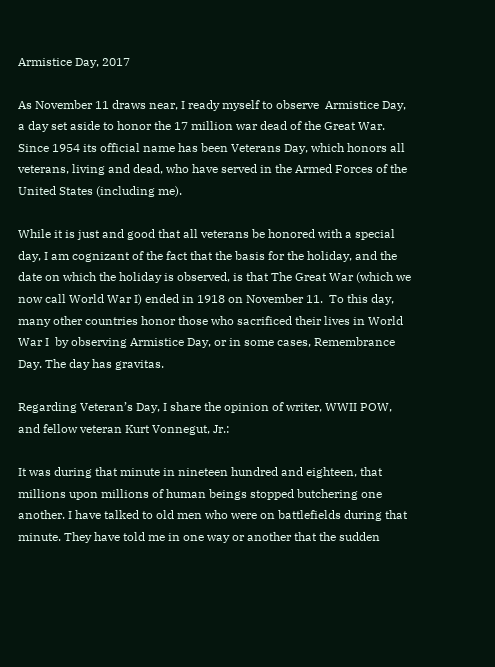Armistice Day, 2017

As November 11 draws near, I ready myself to observe  Armistice Day, a day set aside to honor the 17 million war dead of the Great War. Since 1954 its official name has been Veterans Day, which honors all veterans, living and dead, who have served in the Armed Forces of the United States (including me).

While it is just and good that all veterans be honored with a special day, I am cognizant of the fact that the basis for the holiday, and the date on which the holiday is observed, is that The Great War (which we now call World War I) ended in 1918 on November 11.  To this day, many other countries honor those who sacrificed their lives in World War I  by observing Armistice Day, or in some cases, Remembrance Day. The day has gravitas.

Regarding Veteran’s Day, I share the opinion of writer, WWII POW, and fellow veteran Kurt Vonnegut, Jr.:

It was during that minute in nineteen hundred and eighteen, that millions upon millions of human beings stopped butchering one another. I have talked to old men who were on battlefields during that minute. They have told me in one way or another that the sudden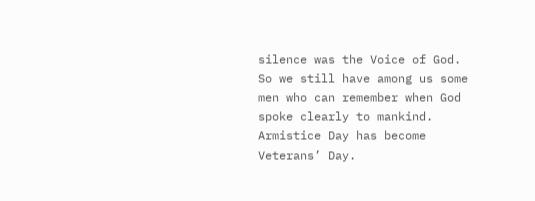silence was the Voice of God. So we still have among us some men who can remember when God spoke clearly to mankind. Armistice Day has become Veterans’ Day.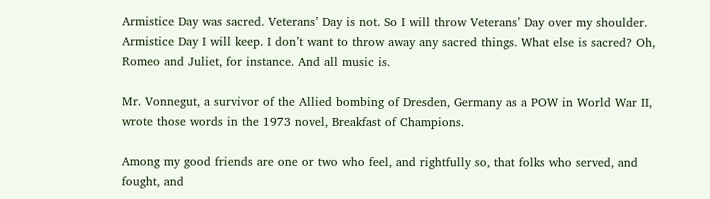Armistice Day was sacred. Veterans’ Day is not. So I will throw Veterans’ Day over my shoulder. Armistice Day I will keep. I don’t want to throw away any sacred things. What else is sacred? Oh, Romeo and Juliet, for instance. And all music is.

Mr. Vonnegut, a survivor of the Allied bombing of Dresden, Germany as a POW in World War II, wrote those words in the 1973 novel, Breakfast of Champions.

Among my good friends are one or two who feel, and rightfully so, that folks who served, and fought, and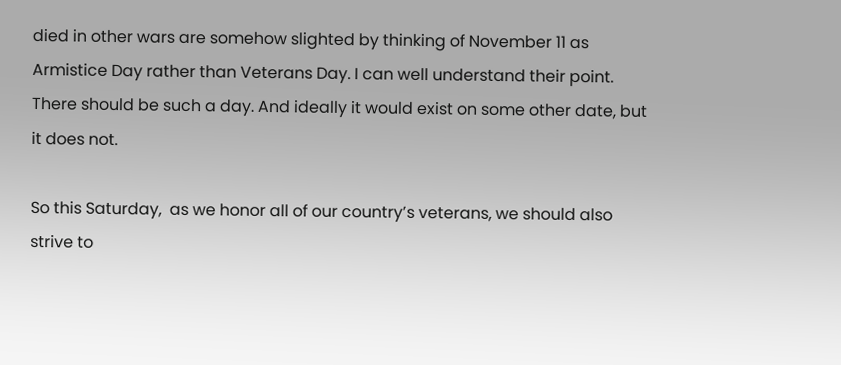died in other wars are somehow slighted by thinking of November 11 as Armistice Day rather than Veterans Day. I can well understand their point. There should be such a day. And ideally it would exist on some other date, but it does not.

So this Saturday,  as we honor all of our country’s veterans, we should also strive to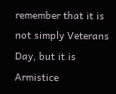remember that it is not simply Veterans Day, but it is Armistice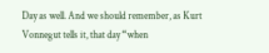Day as well. And we should remember, as Kurt Vonnegut tells it, that day “when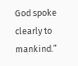God spoke clearly to mankind.”